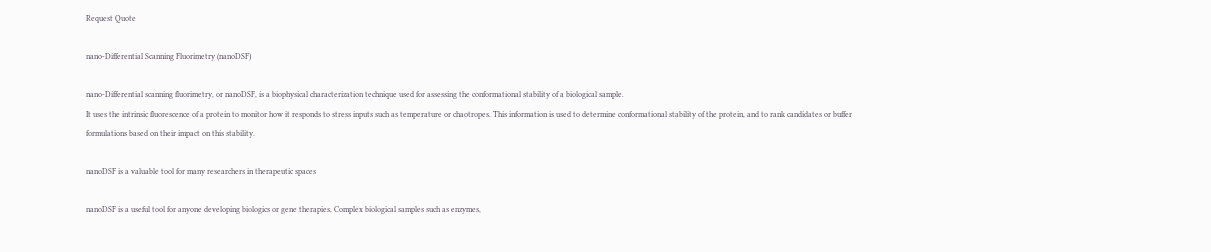Request Quote

nano-Differential Scanning Fluorimetry (nanoDSF)

nano-Differential scanning fluorimetry, or nanoDSF, is a biophysical characterization technique used for assessing the conformational stability of a biological sample.
It uses the intrinsic fluorescence of a protein to monitor how it responds to stress inputs such as temperature or chaotropes. This information is used to determine conformational stability of the protein, and to rank candidates or buffer formulations based on their impact on this stability.

nanoDSF is a valuable tool for many researchers in therapeutic spaces

nanoDSF is a useful tool for anyone developing biologics or gene therapies. Complex biological samples such as enzymes,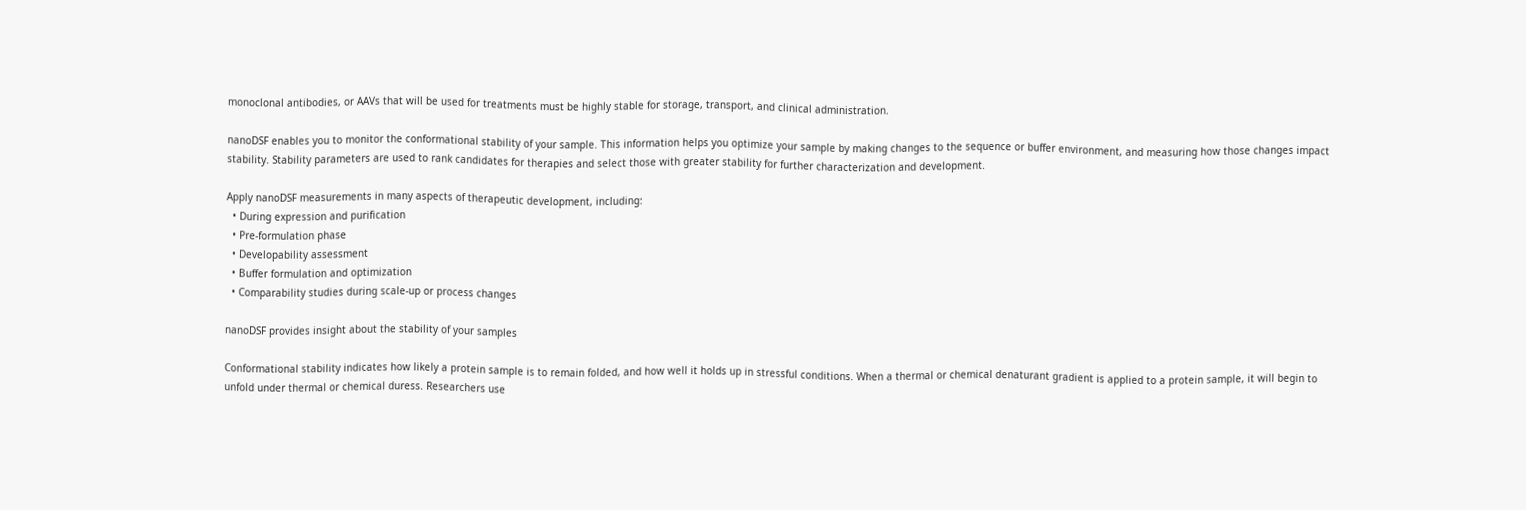monoclonal antibodies, or AAVs that will be used for treatments must be highly stable for storage, transport, and clinical administration.

nanoDSF enables you to monitor the conformational stability of your sample. This information helps you optimize your sample by making changes to the sequence or buffer environment, and measuring how those changes impact stability. Stability parameters are used to rank candidates for therapies and select those with greater stability for further characterization and development.

Apply nanoDSF measurements in many aspects of therapeutic development, including:
  • During expression and purification
  • Pre-formulation phase
  • Developability assessment
  • Buffer formulation and optimization
  • Comparability studies during scale-up or process changes

nanoDSF provides insight about the stability of your samples

Conformational stability indicates how likely a protein sample is to remain folded, and how well it holds up in stressful conditions. When a thermal or chemical denaturant gradient is applied to a protein sample, it will begin to unfold under thermal or chemical duress. Researchers use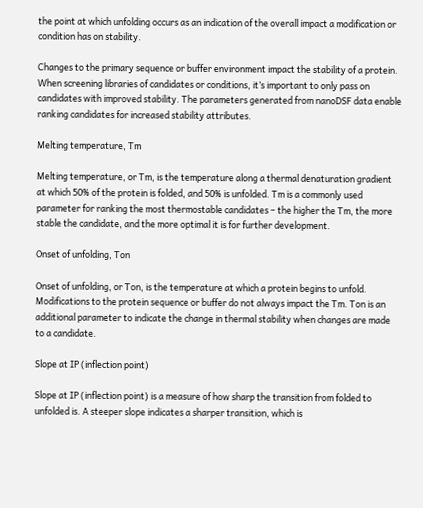the point at which unfolding occurs as an indication of the overall impact a modification or condition has on stability.

Changes to the primary sequence or buffer environment impact the stability of a protein. When screening libraries of candidates or conditions, it’s important to only pass on candidates with improved stability. The parameters generated from nanoDSF data enable ranking candidates for increased stability attributes.

Melting temperature, Tm

Melting temperature, or Tm, is the temperature along a thermal denaturation gradient at which 50% of the protein is folded, and 50% is unfolded. Tm is a commonly used parameter for ranking the most thermostable candidates – the higher the Tm, the more stable the candidate, and the more optimal it is for further development.

Onset of unfolding, Ton

Onset of unfolding, or Ton, is the temperature at which a protein begins to unfold. Modifications to the protein sequence or buffer do not always impact the Tm. Ton is an additional parameter to indicate the change in thermal stability when changes are made to a candidate.

Slope at IP (inflection point)

Slope at IP (inflection point) is a measure of how sharp the transition from folded to unfolded is. A steeper slope indicates a sharper transition, which is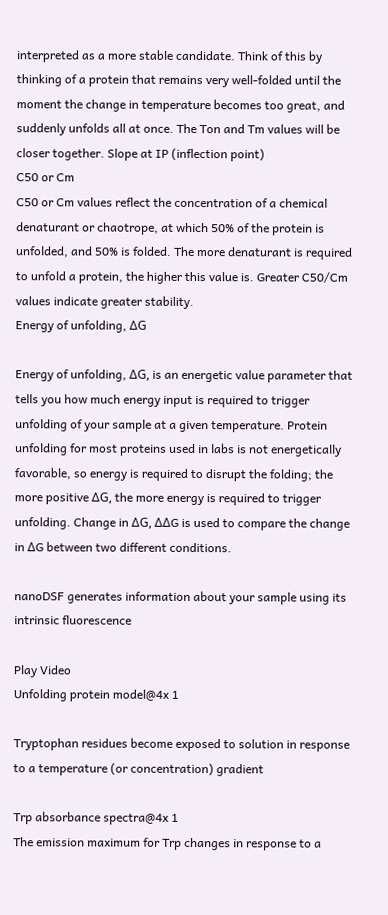interpreted as a more stable candidate. Think of this by thinking of a protein that remains very well-folded until the moment the change in temperature becomes too great, and suddenly unfolds all at once. The Ton and Tm values will be closer together. Slope at IP (inflection point)
C50 or Cm
C50 or Cm values reflect the concentration of a chemical denaturant or chaotrope, at which 50% of the protein is unfolded, and 50% is folded. The more denaturant is required to unfold a protein, the higher this value is. Greater C50/Cm values indicate greater stability.
Energy of unfolding, ΔG

Energy of unfolding, ΔG, is an energetic value parameter that tells you how much energy input is required to trigger unfolding of your sample at a given temperature. Protein unfolding for most proteins used in labs is not energetically favorable, so energy is required to disrupt the folding; the more positive ΔG, the more energy is required to trigger unfolding. Change in ΔG, ΔΔG is used to compare the change in ΔG between two different conditions.

nanoDSF generates information about your sample using its intrinsic fluorescence

Play Video
Unfolding protein model@4x 1

Tryptophan residues become exposed to solution in response to a temperature (or concentration) gradient

Trp absorbance spectra@4x 1
The emission maximum for Trp changes in response to a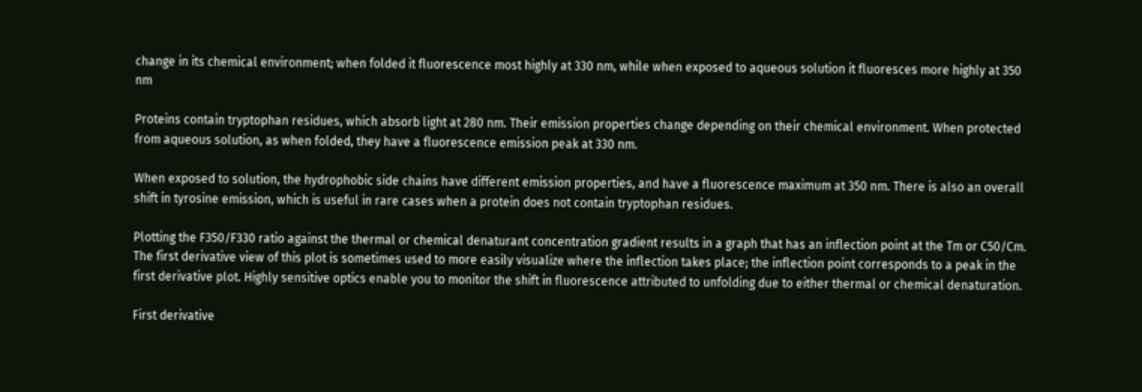change in its chemical environment; when folded it fluorescence most highly at 330 nm, while when exposed to aqueous solution it fluoresces more highly at 350 nm

Proteins contain tryptophan residues, which absorb light at 280 nm. Their emission properties change depending on their chemical environment. When protected from aqueous solution, as when folded, they have a fluorescence emission peak at 330 nm.

When exposed to solution, the hydrophobic side chains have different emission properties, and have a fluorescence maximum at 350 nm. There is also an overall shift in tyrosine emission, which is useful in rare cases when a protein does not contain tryptophan residues.

Plotting the F350/F330 ratio against the thermal or chemical denaturant concentration gradient results in a graph that has an inflection point at the Tm or C50/Cm. The first derivative view of this plot is sometimes used to more easily visualize where the inflection takes place; the inflection point corresponds to a peak in the first derivative plot. Highly sensitive optics enable you to monitor the shift in fluorescence attributed to unfolding due to either thermal or chemical denaturation.

First derivative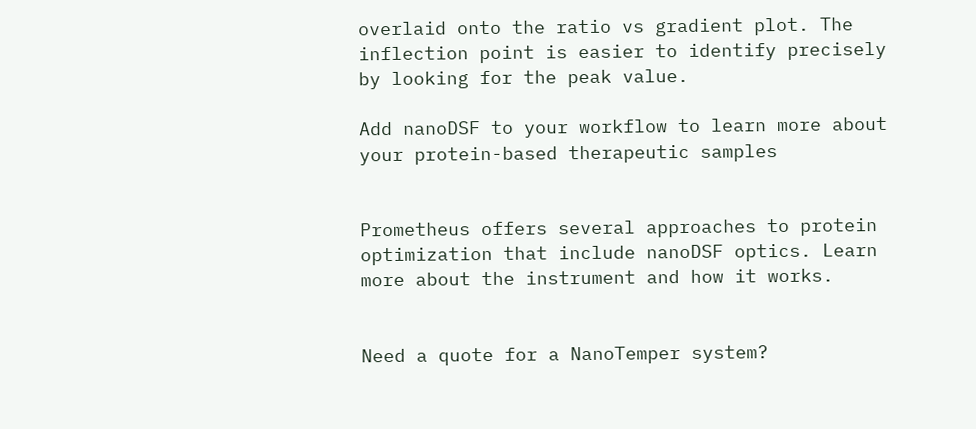overlaid onto the ratio vs gradient plot. The inflection point is easier to identify precisely by looking for the peak value.

Add nanoDSF to your workflow to learn more about your protein-based therapeutic samples


Prometheus offers several approaches to protein optimization that include nanoDSF optics. Learn more about the instrument and how it works.


Need a quote for a NanoTemper system?